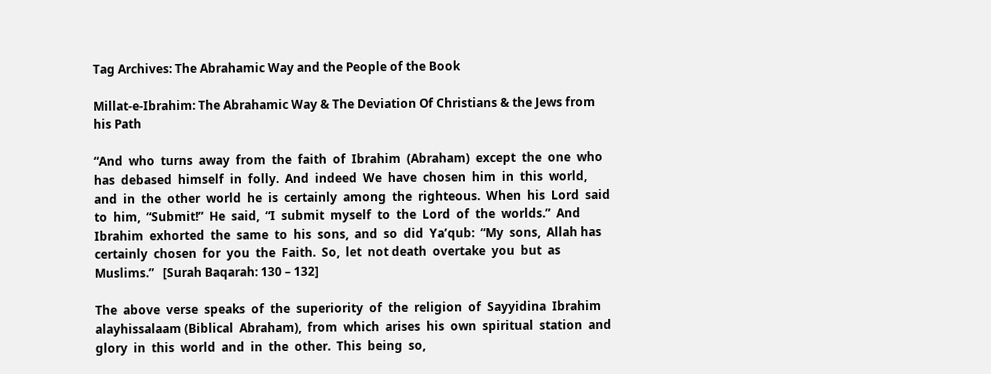Tag Archives: The Abrahamic Way and the People of the Book

Millat-e-Ibrahim: The Abrahamic Way & The Deviation Of Christians & the Jews from his Path

“And  who  turns  away  from  the  faith  of  Ibrahim  (Abraham)  except  the  one  who  has  debased  himself  in  folly.  And  indeed  We  have  chosen  him  in  this  world,  and  in  the  other  world  he  is  certainly  among  the  righteous.  When  his  Lord  said  to  him,  “Submit!”  He  said,  “I  submit  myself  to  the  Lord  of  the  worlds.”  And  Ibrahim  exhorted  the  same  to  his  sons,  and  so  did  Ya’qub:  “My  sons,  Allah has  certainly  chosen  for  you  the  Faith.  So,  let  not death  overtake  you  but  as  Muslims.”   [Surah Baqarah: 130 – 132]

The  above  verse  speaks  of  the  superiority  of  the  religion  of  Sayyidina  Ibrahim  alayhissalaam (Biblical  Abraham),  from  which  arises  his  own  spiritual  station  and  glory  in  this  world  and  in  the  other.  This  being  so,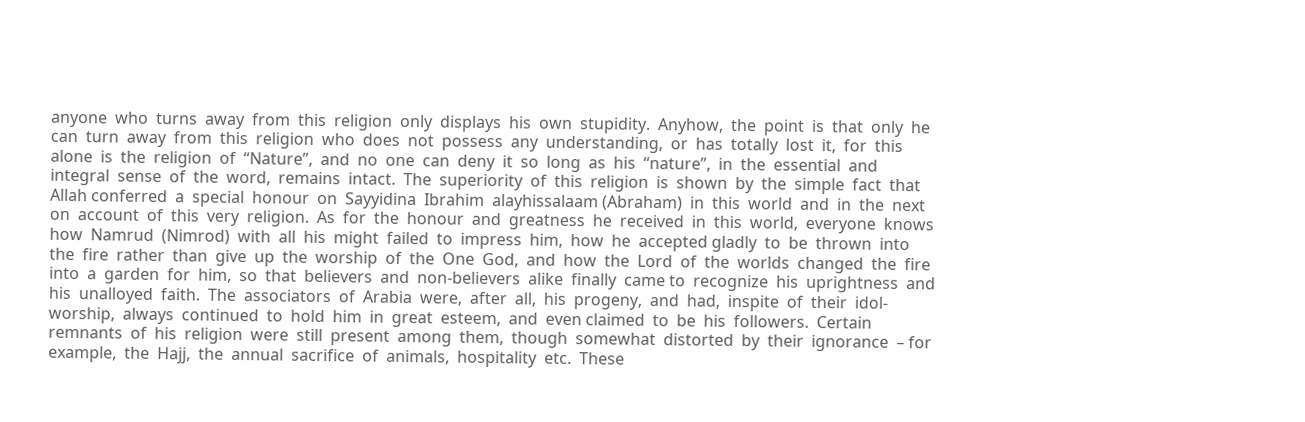anyone  who  turns  away  from  this  religion  only  displays  his  own  stupidity.  Anyhow,  the  point  is  that  only  he  can  turn  away  from  this  religion  who  does  not  possess  any  understanding,  or  has  totally  lost  it,  for  this  alone  is  the  religion  of  “Nature”,  and  no  one  can  deny  it  so  long  as  his  “nature”,  in  the  essential  and  integral  sense  of  the  word,  remains  intact.  The  superiority  of  this  religion  is  shown  by  the  simple  fact  that  Allah conferred  a  special  honour  on  Sayyidina  Ibrahim  alayhissalaam (Abraham)  in  this  world  and  in  the  next  on  account  of  this  very  religion.  As  for  the  honour  and  greatness  he  received  in  this  world,  everyone  knows  how  Namrud  (Nimrod)  with  all  his  might  failed  to  impress  him,  how  he  accepted gladly  to  be  thrown  into  the  fire  rather  than  give  up  the  worship  of  the  One  God,  and  how  the  Lord  of  the  worlds  changed  the  fire  into  a  garden  for  him,  so  that  believers  and  non-believers  alike  finally  came to  recognize  his  uprightness  and  his  unalloyed  faith.  The  associators  of  Arabia  were,  after  all,  his  progeny,  and  had,  inspite  of  their  idol-worship,  always  continued  to  hold  him  in  great  esteem,  and  even claimed  to  be  his  followers.  Certain  remnants  of  his  religion  were  still  present  among  them,  though  somewhat  distorted  by  their  ignorance  – for  example,  the  Hajj,  the  annual  sacrifice  of  animals,  hospitality  etc.  These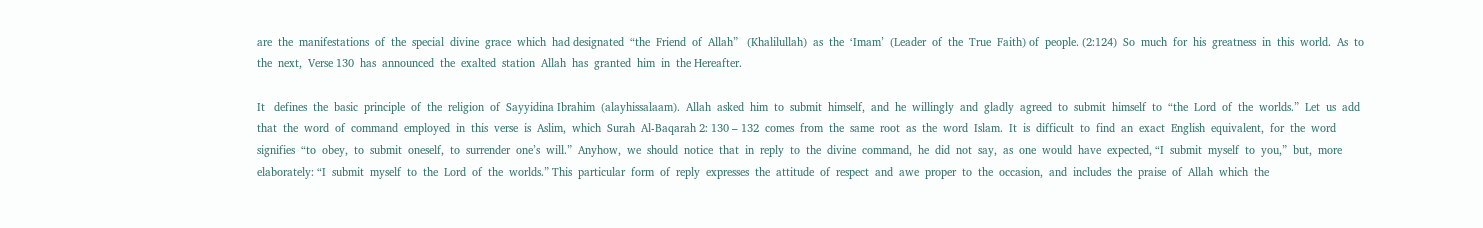are  the  manifestations  of  the  special  divine  grace  which  had designated  “the  Friend  of  Allah”   (Khalilullah)  as  the  ‘Imam’  (Leader  of  the  True  Faith) of  people. (2:124)  So  much  for  his  greatness  in  this  world.  As  to  the  next,  Verse 130  has  announced  the  exalted  station  Allah  has  granted  him  in  the Hereafter.

It   defines  the  basic  principle  of  the  religion  of  Sayyidina Ibrahim  (alayhissalaam).  Allah  asked  him  to  submit  himself,  and  he  willingly  and  gladly  agreed  to  submit  himself  to  “the  Lord  of  the  worlds.”  Let  us  add  that  the  word  of  command  employed  in  this  verse  is  Aslim,  which  Surah  Al-Baqarah 2: 130 – 132  comes  from  the  same  root  as  the  word  Islam.  It  is  difficult  to  find  an  exact  English  equivalent,  for  the  word  signifies  “to  obey,  to  submit  oneself,  to  surrender  one’s  will.”  Anyhow,  we  should  notice  that  in  reply  to  the  divine  command,  he  did  not  say,  as  one  would  have  expected, “I  submit  myself  to  you,”  but,  more  elaborately: “I  submit  myself  to  the  Lord  of  the  worlds.” This  particular  form  of  reply  expresses  the  attitude  of  respect  and  awe  proper  to  the  occasion,  and  includes  the  praise  of  Allah  which  the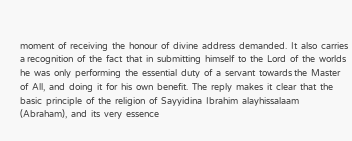moment  of  receiving  the  honour  of  divine  address  demanded.  It  also  carries  a recognition  of  the  fact  that  in  submitting  himself  to  the  Lord  of  the  worlds  he  was  only  performing  the  essential  duty  of  a  servant  towards the  Master  of  All,  and  doing  it  for  his  own  benefit.  The  reply  makes  it  clear  that  the  basic  principle  of  the  religion  of  Sayyidina  Ibrahim  alayhissalaam  (Abraham),  and  its  very  essence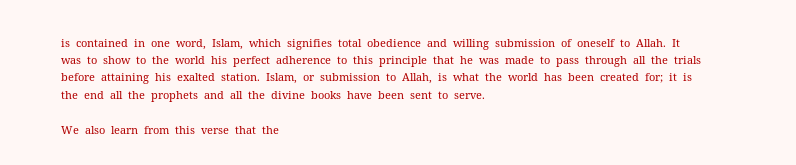is  contained  in  one  word,  Islam,  which  signifies  total  obedience  and  willing  submission  of  oneself  to  Allah.  It  was  to  show  to  the  world  his  perfect  adherence  to  this  principle  that  he  was  made  to  pass  through  all  the  trials  before  attaining  his  exalted  station.  Islam,  or  submission  to  Allah,  is  what  the  world  has  been  created  for;  it  is  the  end  all  the  prophets  and  all  the  divine  books  have  been  sent  to  serve.

We  also  learn  from  this  verse  that  the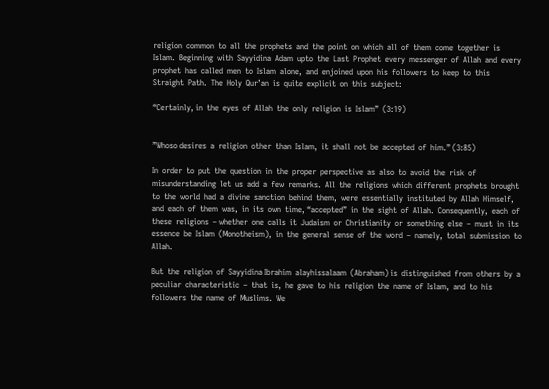religion  common  to  all  the  prophets  and  the  point  on  which  all  of  them  come  together  is  Islam.  Beginning  with  Sayyidina  Adam  upto  the  Last  Prophet  every  messenger  of  Allah  and  every  prophet  has  called  men  to  Islam  alone,  and  enjoined  upon  his  followers  to  keep  to  this  Straight  Path.  The  Holy  Qur’an  is  quite  explicit  on  this  subject:

“Certainly, in  the  eyes  of  Allah  the  only  religion  is  Islam”  (3:19)


”Whoso desires  a  religion  other  than  Islam,  it  shall  not  be  accepted  of  him.” (3:85)

In  order  to  put  the  question  in  the  proper  perspective  as  also  to  avoid  the  risk  of  misunderstanding  let  us  add  a  few  remarks.  All  the  religions  which  different  prophets  brought  to  the  world  had  a  divine  sanction  behind  them,  were  essentially  instituted  by  Allah  Himself,  and  each  of  them  was,  in  its  own  time, “accepted”  in  the  sight  of  Allah.  Consequently,  each  of  these  religions  – whether  one  calls  it  Judaism  or  Christianity  or  something  else  –  must  in  its  essence  be  Islam  (Monotheism),  in  the  general  sense  of  the  word  –  namely,  total  submission  to  Allah.

But  the  religion  of  Sayyidina Ibrahim  alayhissalaam  (Abraham) is  distinguished  from  others  by  a  peculiar  characteristic  –  that  is,  he  gave  to  his  religion  the  name  of  Islam,  and  to  his  followers  the  name  of  Muslims.  We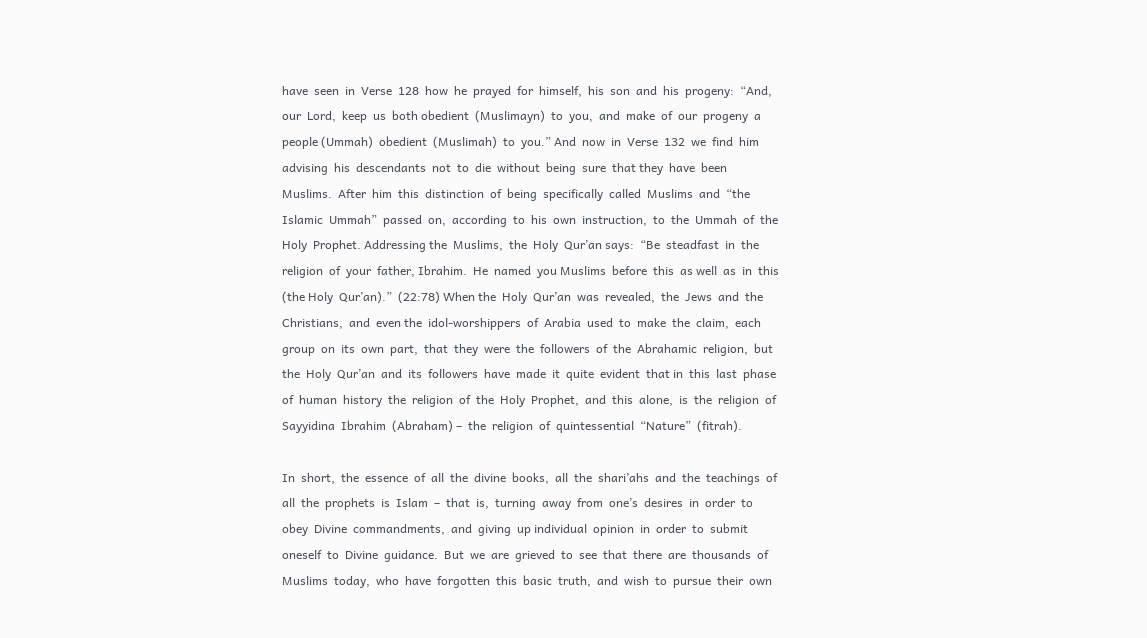have  seen  in  Verse  128  how  he  prayed  for  himself,  his  son  and  his  progeny:  “And, our  Lord,  keep  us  both obedient  (Muslimayn)  to  you,  and  make  of  our  progeny  a  people (Ummah)  obedient  (Muslimah)  to  you.” And  now  in  Verse  132  we  find  him  advising  his  descendants  not  to  die  without  being  sure  that they  have  been  Muslims.  After  him  this  distinction  of  being  specifically  called  Muslims  and  “the  Islamic  Ummah”  passed  on,  according  to  his  own  instruction,  to  the  Ummah  of  the  Holy  Prophet. Addressing the  Muslims,  the  Holy  Qur’an says:  “Be  steadfast  in  the  religion  of  your  father, Ibrahim.  He  named  you Muslims  before  this  as well  as  in  this  (the Holy  Qur’an).”  (22:78) When the  Holy  Qur’an  was  revealed,  the  Jews  and  the  Christians,  and  even the  idol-worshippers  of  Arabia  used  to  make  the  claim,  each  group  on  its  own  part,  that  they  were  the  followers  of  the  Abrahamic  religion,  but  the  Holy  Qur’an  and  its  followers  have  made  it  quite  evident  that in  this  last  phase  of  human  history  the  religion  of  the  Holy  Prophet,  and  this  alone,  is  the  religion  of  Sayyidina  Ibrahim  (Abraham) –  the  religion  of  quintessential  “Nature”  (fitrah).

In  short,  the  essence  of  all  the  divine  books,  all  the  shari’ahs  and  the  teachings  of  all  the  prophets  is  Islam  –  that  is,  turning  away  from  one’s  desires  in  order  to  obey  Divine  commandments,  and  giving  up individual  opinion  in  order  to  submit  oneself  to  Divine  guidance.  But  we  are  grieved  to  see  that  there  are  thousands  of  Muslims  today,  who  have  forgotten  this  basic  truth,  and  wish  to  pursue  their  own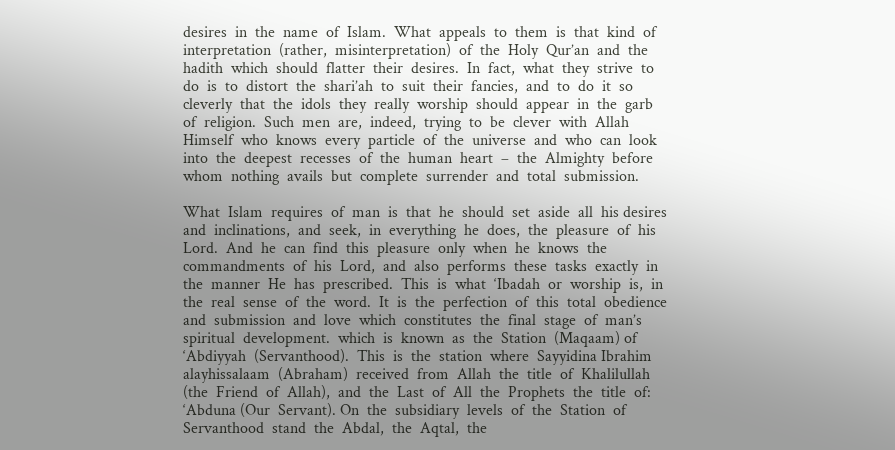desires  in  the  name  of  Islam.  What  appeals  to  them  is  that  kind  of  interpretation  (rather,  misinterpretation)  of  the  Holy  Qur’an  and  the  hadith  which  should  flatter  their  desires.  In  fact,  what  they  strive  to  do  is  to  distort  the  shari’ah  to  suit  their  fancies,  and  to  do  it  so  cleverly  that  the  idols  they  really  worship  should  appear  in  the  garb  of  religion.  Such  men  are,  indeed,  trying  to  be  clever  with  Allah  Himself  who  knows  every  particle  of  the  universe  and  who  can  look  into  the  deepest  recesses  of  the  human  heart  –  the  Almighty  before  whom  nothing  avails  but  complete  surrender  and  total  submission.

What  Islam  requires  of  man  is  that  he  should  set  aside  all  his desires  and  inclinations,  and  seek,  in  everything  he  does,  the  pleasure  of  his  Lord.  And  he  can  find  this  pleasure  only  when  he  knows  the commandments  of  his  Lord,  and  also  performs  these  tasks  exactly  in  the  manner  He  has  prescribed.  This  is  what  ‘Ibadah  or  worship  is,  in  the  real  sense  of  the  word.  It  is  the  perfection  of  this  total  obedience  and  submission  and  love  which  constitutes  the  final  stage  of  man’s  spiritual  development.  which  is  known  as  the  Station  (Maqaam) of ‘Abdiyyah  (Servanthood).  This  is  the  station  where  Sayyidina Ibrahim  alayhissalaam  (Abraham)  received  from  Allah  the  title  of  Khalilullah (the  Friend  of  Allah),  and  the  Last  of  All  the  Prophets  the  title  of:  ‘Abduna (Our  Servant). On  the  subsidiary  levels  of  the  Station  of  Servanthood  stand  the  Abdal,  the  Aqtal,  the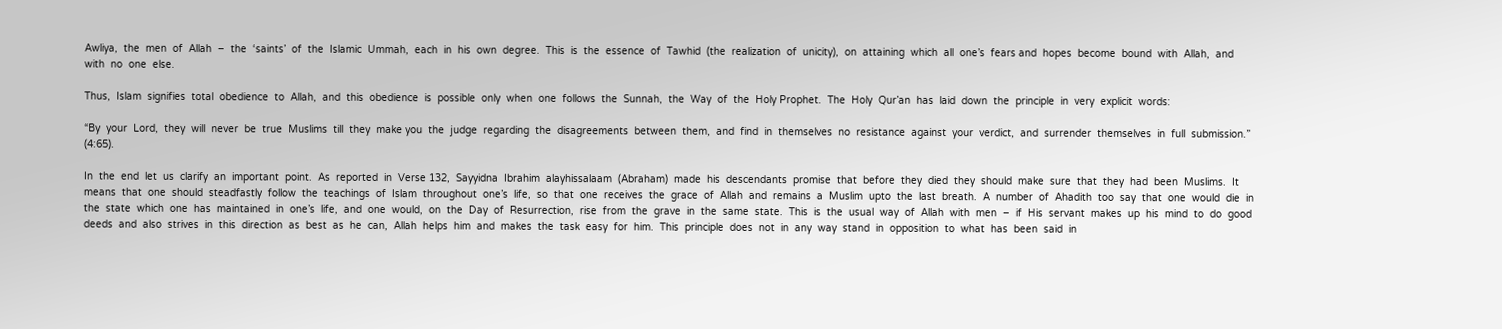Awliya,  the  men  of  Allah  –  the  ‘saints’  of  the  Islamic  Ummah,  each  in  his  own  degree.  This  is  the  essence  of  Tawhid  (the  realization  of  unicity),  on  attaining  which  all  one’s  fears and  hopes  become  bound  with  Allah,  and  with  no  one  else.

Thus,  Islam  signifies  total  obedience  to  Allah,  and  this  obedience  is  possible  only  when  one  follows  the  Sunnah,  the  Way  of  the  Holy Prophet.  The  Holy  Qur’an  has  laid  down  the  principle  in  very  explicit  words:

“By  your  Lord,  they  will  never  be  true  Muslims  till  they  make you  the  judge  regarding  the  disagreements  between  them,  and  find  in  themselves  no  resistance  against  your  verdict,  and  surrender  themselves  in  full  submission.”  (4:65).

In  the  end  let  us  clarify  an  important  point.  As  reported  in  Verse 132,  Sayyidna  Ibrahim  alayhissalaam  (Abraham)  made  his  descendants  promise  that  before  they  died  they  should  make  sure  that  they  had  been  Muslims.  It  means  that  one  should  steadfastly  follow  the  teachings  of  Islam  throughout  one’s  life,  so  that  one  receives  the  grace  of  Allah  and  remains  a  Muslim  upto  the  last  breath.  A  number  of  Ahadith  too  say  that  one  would  die  in  the  state  which  one  has  maintained  in  one’s  life,  and  one  would,  on  the  Day  of  Resurrection,  rise  from  the  grave  in  the  same  state.  This  is  the  usual  way  of  Allah  with  men  –  if  His  servant  makes  up  his  mind  to  do  good  deeds  and  also  strives  in  this  direction  as  best  as  he  can,  Allah  helps  him  and  makes  the  task  easy  for  him.  This  principle  does  not  in  any  way  stand  in  opposition  to  what  has  been  said  in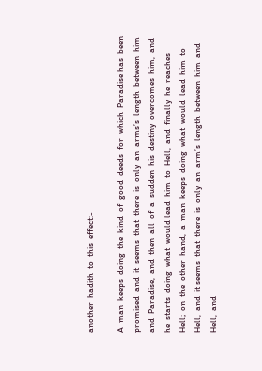another  hadith  to  this  effect:-

A  man  keeps  doing  the  kind  of  good  deeds  for  which  Paradise has  been  promised  and  it  seems  that  there  is  only  an  arms’s  length  between  him  and  Paradise,  and  then  all  of  a  sudden  his  destiny  overcomes  him,  and  he  starts  doing  what  would lead  him  to  Hell,  and  finally  he  reaches  Hell;  on  the  other  hand,  a  man  keeps  doing  what  would  lead  him  to  Hell,  and  it seems  that  there  is  only  an  arm’s  length  between  him  and  Hell,  and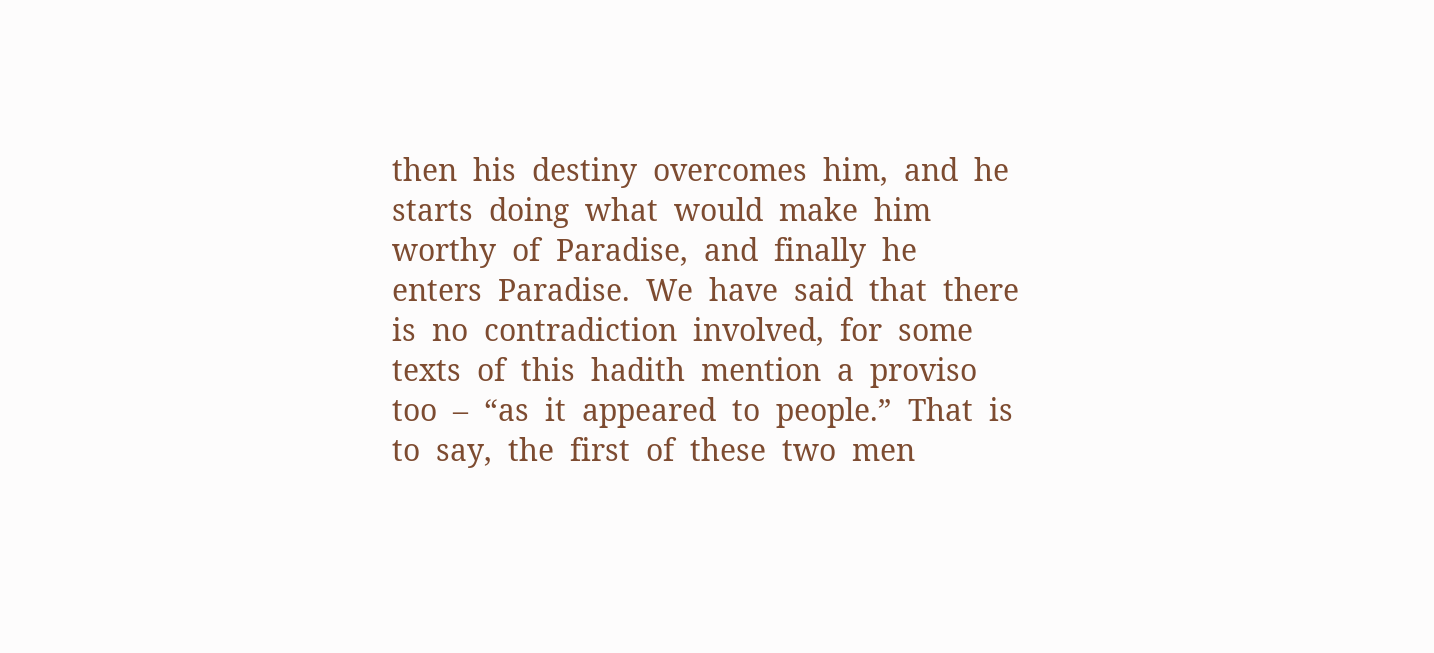then  his  destiny  overcomes  him,  and  he  starts  doing  what  would  make  him  worthy  of  Paradise,  and  finally  he  enters  Paradise.  We  have  said  that  there  is  no  contradiction  involved,  for  some  texts  of  this  hadith  mention  a  proviso  too  –  “as  it  appeared  to  people.”  That  is  to  say,  the  first  of  these  two  men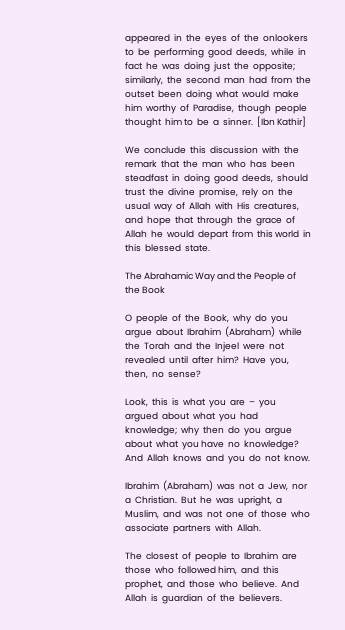appeared  in  the  eyes  of  the  onlookers  to  be  performing  good  deeds,  while  in  fact  he  was  doing  just  the  opposite;  similarly,  the  second  man  had  from  the  outset  been  doing  what  would  make  him  worthy  of  Paradise,  though  people  thought  him to  be  a  sinner.  [Ibn Kathir]

We  conclude  this  discussion  with  the  remark  that  the  man  who  has  been  steadfast  in  doing  good  deeds,  should  trust  the  divine  promise,  rely  on  the  usual  way  of  Allah  with  His  creatures, and  hope  that  through  the  grace  of  Allah  he  would  depart  from  this world  in  this  blessed  state.

The Abrahamic Way and the People of the Book

O  people  of  the  Book,  why  do  you  argue  about  Ibrahim  (Abraham)  while  the  Torah  and  the  Injeel  were  not  revealed  until  after  him?  Have  you,  then,  no  sense?

Look,  this  is  what  you  are  –  you  argued  about  what  you  had  knowledge;  why  then  do  you  argue  about  what  you have  no  knowledge?  And  Allah  knows  and  you  do  not  know.

Ibrahim  (Abraham)  was  not  a  Jew,  nor  a  Christian.  But  he  was  upright,  a  Muslim,  and  was  not  one  of  those  who  associate  partners  with  Allah.

The  closest  of  people  to  Ibrahim  are  those  who  followed him,  and  this  prophet,  and  those  who  believe.  And  Allah  is  guardian  of  the  believers.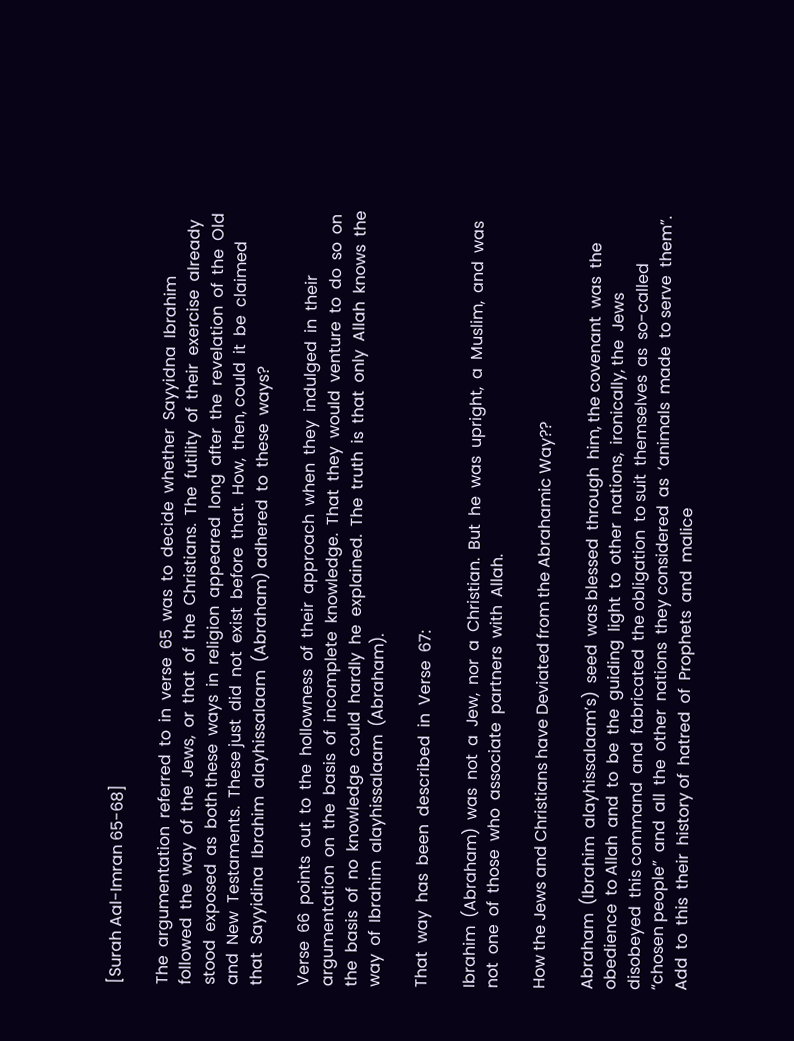[Surah Aal-Imran 65-68]

The  argumentation  referred  to  in  verse  65  was  to  decide  whether  Sayyidna  Ibrahim   followed  the  way  of  the  Jews,  or  that  of  the  Christians.  The  futility  of  their  exercise  already  stood  exposed  as  both these  ways  in  religion  appeared  long  after  the  revelation  of  the  Old and  New  Testaments.  These just  did  not  exist  before  that.  How,  then, could  it  be  claimed  that  Sayyidina  Ibrahim  alayhissalaam  (Abraham) adhered  to  these  ways?

Verse  66  points  out  to  the  hollowness  of  their  approach  when  they  indulged  in  their  argumentation  on  the  basis  of  incomplete  knowledge.  That  they  would  venture  to  do  so  on  the  basis  of  no  knowledge  could  hardly  he  explained.  The  truth  is  that  only  Allah  knows  the  way  of  Ibrahim  alayhissalaam  (Abraham).

That  way  has  been  described  in  Verse  67:

Ibrahim  (Abraham)  was  not  a  Jew,  nor  a  Christian.  But  he  was  upright,  a  Muslim,  and  was  not  one  of  those  who  associate  partners  with  Allah.

How the Jews and Christians have Deviated from the Abrahamic Way??

Abraham  (Ibrahim  alayhissalaam’s)  seed  was blessed  through  him, the covenant  was  the  obedience  to Allah  and  to  be  the  guiding  light  to  other  nations,  ironically, the  Jews  disobeyed  this command  and  fabricated  the obligation  to suit  themselves  as  so-called  “chosen people”  and  all  the  other  nations  they considered  as  ‘animals  made  to serve  them”.  Add  to  this  their  history of  hatred  of  Prophets  and  malice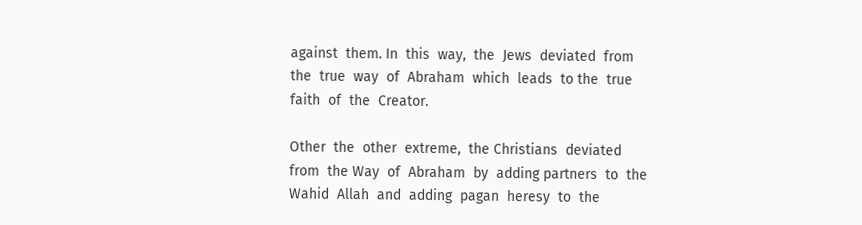against  them. In  this  way,  the  Jews  deviated  from  the  true  way  of  Abraham  which  leads  to the  true  faith  of  the  Creator.

Other  the  other  extreme,  the Christians  deviated  from  the Way  of  Abraham  by  adding partners  to  the  Wahid  Allah  and  adding  pagan  heresy  to  the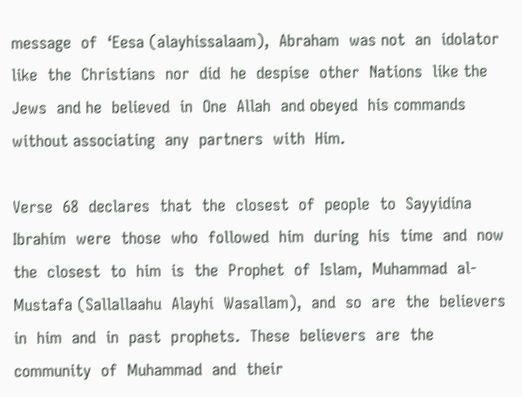message  of  ‘Eesa (alayhissalaam),  Abraham  was not  an  idolator  like  the  Christians  nor  did  he  despise  other  Nations  like the  Jews  and he  believed  in  One  Allah  and obeyed  his commands  without associating  any  partners  with  Him.

Verse  68  declares  that  the  closest  of  people  to  Sayyidina  Ibrahim  were  those  who  followed  him  during  his  time  and  now  the  closest  to  him  is  the  Prophet  of  Islam,  Muhammad  al-Mustafa (Sallallaahu  Alayhi  Wasallam),  and  so  are  the  believers  in  him  and  in  past  prophets.  These  believers  are  the  community  of  Muhammad  and  their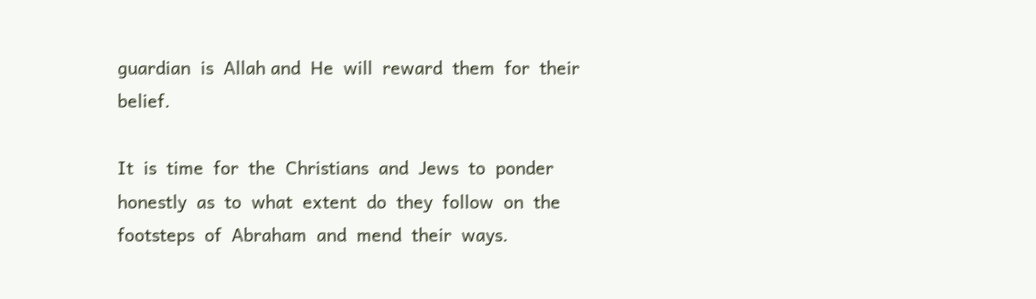guardian  is  Allah and  He  will  reward  them  for  their  belief.

It  is  time  for  the  Christians  and  Jews  to  ponder  honestly  as  to  what  extent  do  they  follow  on  the  footsteps  of  Abraham  and  mend  their  ways.